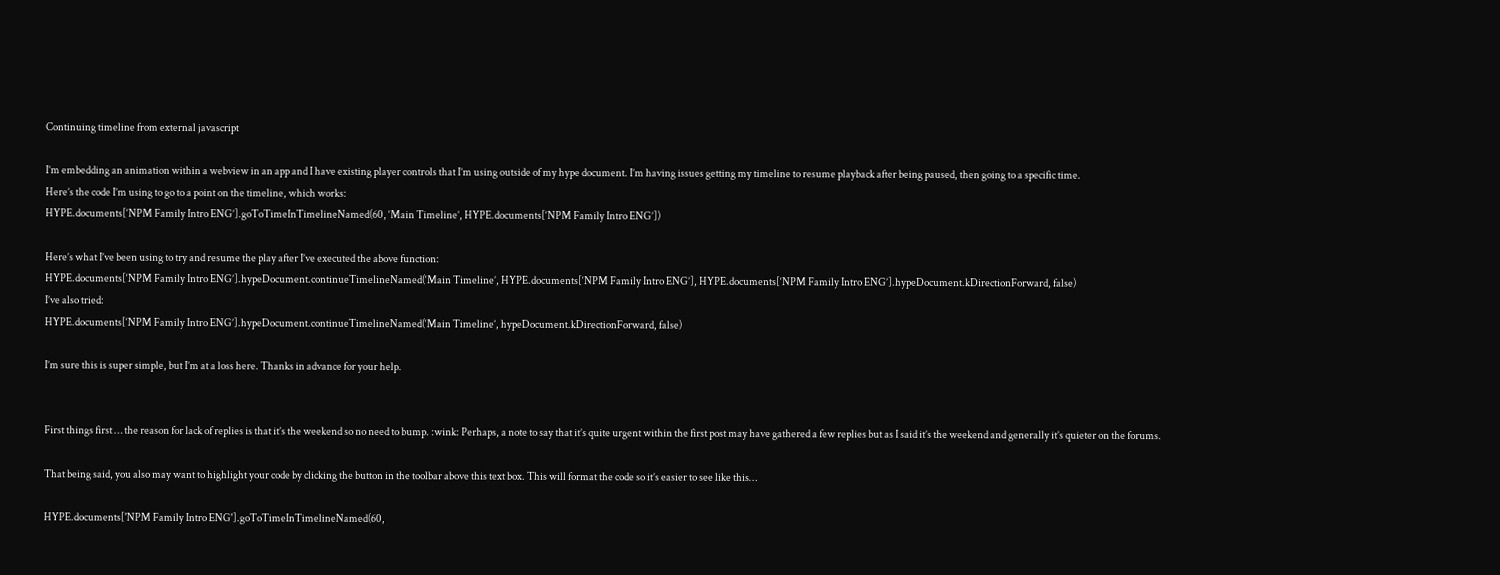Continuing timeline from external javascript

I’m embedding an animation within a webview in an app and I have existing player controls that I’m using outside of my hype document. I’m having issues getting my timeline to resume playback after being paused, then going to a specific time.
Here’s the code I’m using to go to a point on the timeline, which works:
HYPE.documents[‘NPM Family Intro ENG’].goToTimeInTimelineNamed(60, ‘Main Timeline’, HYPE.documents[‘NPM Family Intro ENG’])

Here’s what I’ve been using to try and resume the play after I’ve executed the above function:
HYPE.documents[‘NPM Family Intro ENG’].hypeDocument.continueTimelineNamed(‘Main Timeline’, HYPE.documents[‘NPM Family Intro ENG’], HYPE.documents[‘NPM Family Intro ENG’].hypeDocument.kDirectionForward, false)
I’ve also tried:
HYPE.documents[‘NPM Family Intro ENG’].hypeDocument.continueTimelineNamed(‘Main Timeline’, hypeDocument.kDirectionForward, false)

I’m sure this is super simple, but I’m at a loss here. Thanks in advance for your help.


First things first … the reason for lack of replies is that it’s the weekend so no need to bump. :wink: Perhaps, a note to say that it’s quite urgent within the first post may have gathered a few replies but as I said it’s the weekend and generally it’s quieter on the forums.

That being said, you also may want to highlight your code by clicking the button in the toolbar above this text box. This will format the code so it’s easier to see like this…

HYPE.documents['NPM Family Intro ENG'].goToTimeInTimelineNamed(60,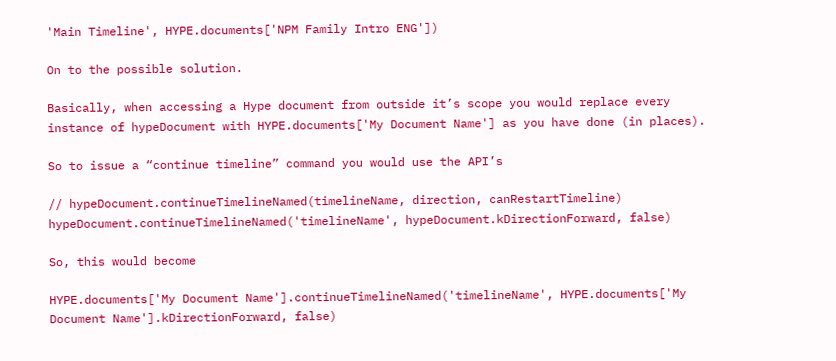'Main Timeline', HYPE.documents['NPM Family Intro ENG'])

On to the possible solution.

Basically, when accessing a Hype document from outside it’s scope you would replace every instance of hypeDocument with HYPE.documents['My Document Name'] as you have done (in places).

So to issue a “continue timeline” command you would use the API’s

// hypeDocument.continueTimelineNamed(timelineName, direction, canRestartTimeline)
hypeDocument.continueTimelineNamed('timelineName', hypeDocument.kDirectionForward, false)

So, this would become

HYPE.documents['My Document Name'].continueTimelineNamed('timelineName', HYPE.documents['My Document Name'].kDirectionForward, false)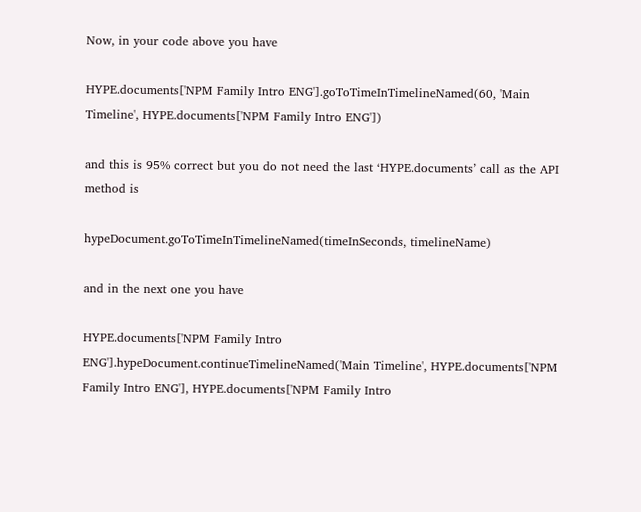Now, in your code above you have

HYPE.documents['NPM Family Intro ENG'].goToTimeInTimelineNamed(60, 'Main Timeline', HYPE.documents['NPM Family Intro ENG'])

and this is 95% correct but you do not need the last ‘HYPE.documents’ call as the API method is

hypeDocument.goToTimeInTimelineNamed(timeInSeconds, timelineName)

and in the next one you have

HYPE.documents['NPM Family Intro ENG'].hypeDocument.continueTimelineNamed('Main Timeline', HYPE.documents['NPM Family Intro ENG'], HYPE.documents['NPM Family Intro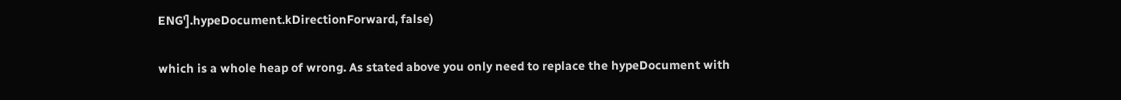ENG'].hypeDocument.kDirectionForward, false)

which is a whole heap of wrong. As stated above you only need to replace the hypeDocument with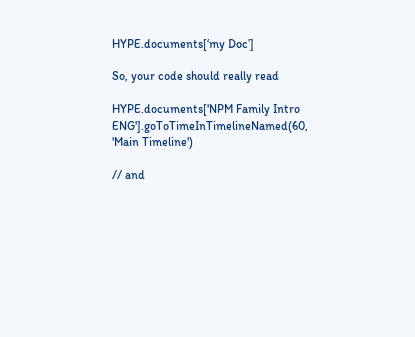HYPE.documents[‘my Doc’]

So, your code should really read

HYPE.documents['NPM Family Intro ENG'].goToTimeInTimelineNamed(60, 'Main Timeline')

// and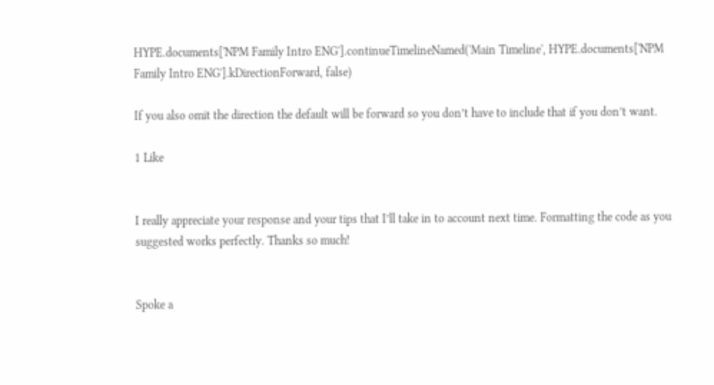HYPE.documents['NPM Family Intro ENG'].continueTimelineNamed('Main Timeline', HYPE.documents['NPM Family Intro ENG'].kDirectionForward, false)

If you also omit the direction the default will be forward so you don’t have to include that if you don’t want.

1 Like


I really appreciate your response and your tips that I’ll take in to account next time. Formatting the code as you suggested works perfectly. Thanks so much!


Spoke a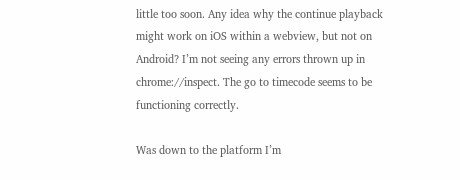little too soon. Any idea why the continue playback might work on iOS within a webview, but not on Android? I’m not seeing any errors thrown up in chrome://inspect. The go to timecode seems to be functioning correctly.

Was down to the platform I’m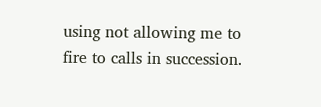using not allowing me to fire to calls in succession.